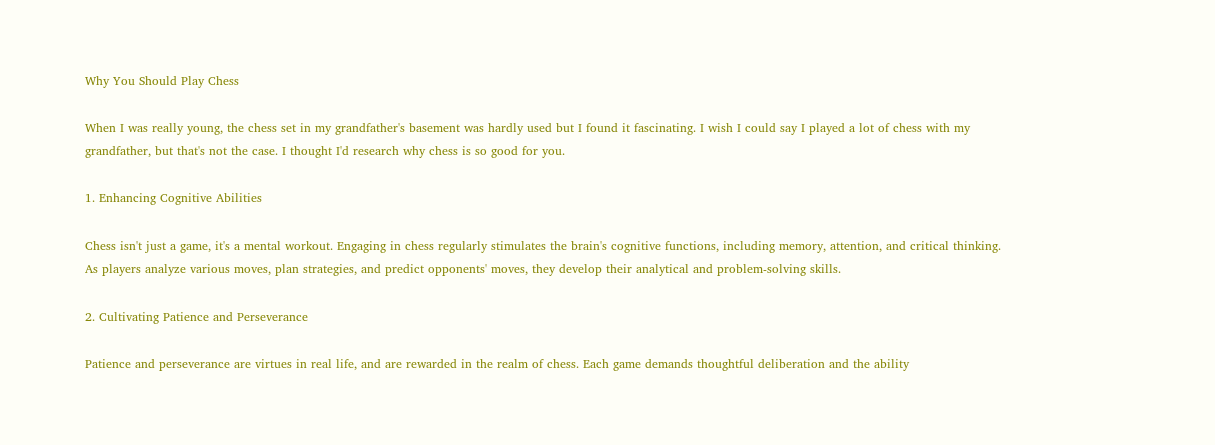Why You Should Play Chess

When I was really young, the chess set in my grandfather's basement was hardly used but I found it fascinating. I wish I could say I played a lot of chess with my grandfather, but that's not the case. I thought I'd research why chess is so good for you.

1. Enhancing Cognitive Abilities

Chess isn't just a game, it's a mental workout. Engaging in chess regularly stimulates the brain's cognitive functions, including memory, attention, and critical thinking. As players analyze various moves, plan strategies, and predict opponents' moves, they develop their analytical and problem-solving skills.

2. Cultivating Patience and Perseverance

Patience and perseverance are virtues in real life, and are rewarded in the realm of chess. Each game demands thoughtful deliberation and the ability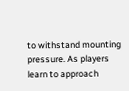to withstand mounting pressure. As players learn to approach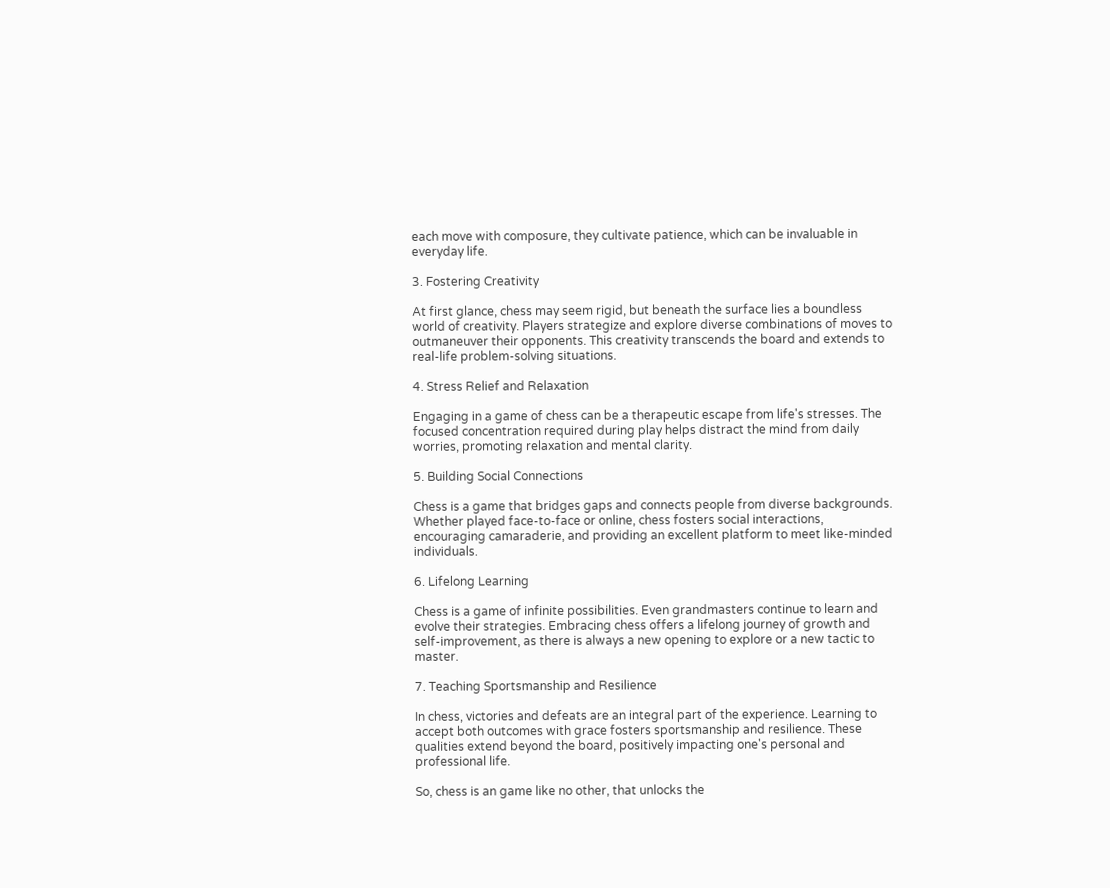each move with composure, they cultivate patience, which can be invaluable in everyday life.

3. Fostering Creativity

At first glance, chess may seem rigid, but beneath the surface lies a boundless world of creativity. Players strategize and explore diverse combinations of moves to outmaneuver their opponents. This creativity transcends the board and extends to real-life problem-solving situations.

4. Stress Relief and Relaxation

Engaging in a game of chess can be a therapeutic escape from life's stresses. The focused concentration required during play helps distract the mind from daily worries, promoting relaxation and mental clarity.

5. Building Social Connections

Chess is a game that bridges gaps and connects people from diverse backgrounds. Whether played face-to-face or online, chess fosters social interactions, encouraging camaraderie, and providing an excellent platform to meet like-minded individuals.

6. Lifelong Learning

Chess is a game of infinite possibilities. Even grandmasters continue to learn and evolve their strategies. Embracing chess offers a lifelong journey of growth and self-improvement, as there is always a new opening to explore or a new tactic to master.

7. Teaching Sportsmanship and Resilience

In chess, victories and defeats are an integral part of the experience. Learning to accept both outcomes with grace fosters sportsmanship and resilience. These qualities extend beyond the board, positively impacting one's personal and professional life.

So, chess is an game like no other, that unlocks the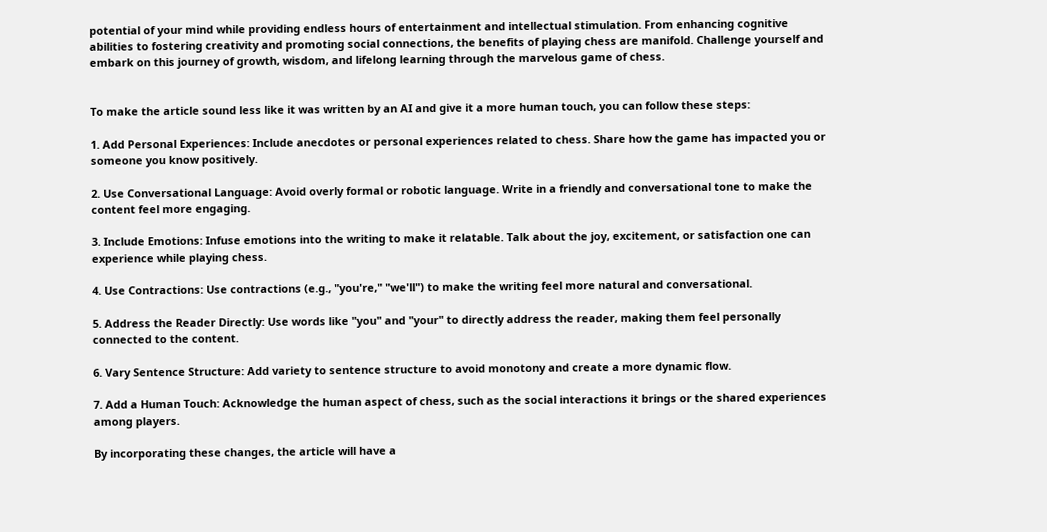potential of your mind while providing endless hours of entertainment and intellectual stimulation. From enhancing cognitive abilities to fostering creativity and promoting social connections, the benefits of playing chess are manifold. Challenge yourself and embark on this journey of growth, wisdom, and lifelong learning through the marvelous game of chess.


To make the article sound less like it was written by an AI and give it a more human touch, you can follow these steps:

1. Add Personal Experiences: Include anecdotes or personal experiences related to chess. Share how the game has impacted you or someone you know positively.

2. Use Conversational Language: Avoid overly formal or robotic language. Write in a friendly and conversational tone to make the content feel more engaging.

3. Include Emotions: Infuse emotions into the writing to make it relatable. Talk about the joy, excitement, or satisfaction one can experience while playing chess.

4. Use Contractions: Use contractions (e.g., "you're," "we'll") to make the writing feel more natural and conversational.

5. Address the Reader Directly: Use words like "you" and "your" to directly address the reader, making them feel personally connected to the content.

6. Vary Sentence Structure: Add variety to sentence structure to avoid monotony and create a more dynamic flow.

7. Add a Human Touch: Acknowledge the human aspect of chess, such as the social interactions it brings or the shared experiences among players.

By incorporating these changes, the article will have a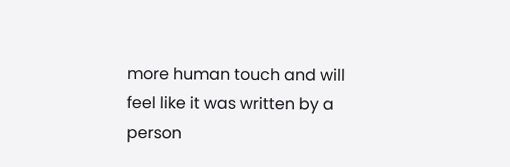more human touch and will feel like it was written by a person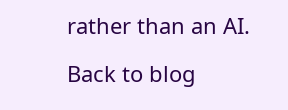rather than an AI.

Back to blog